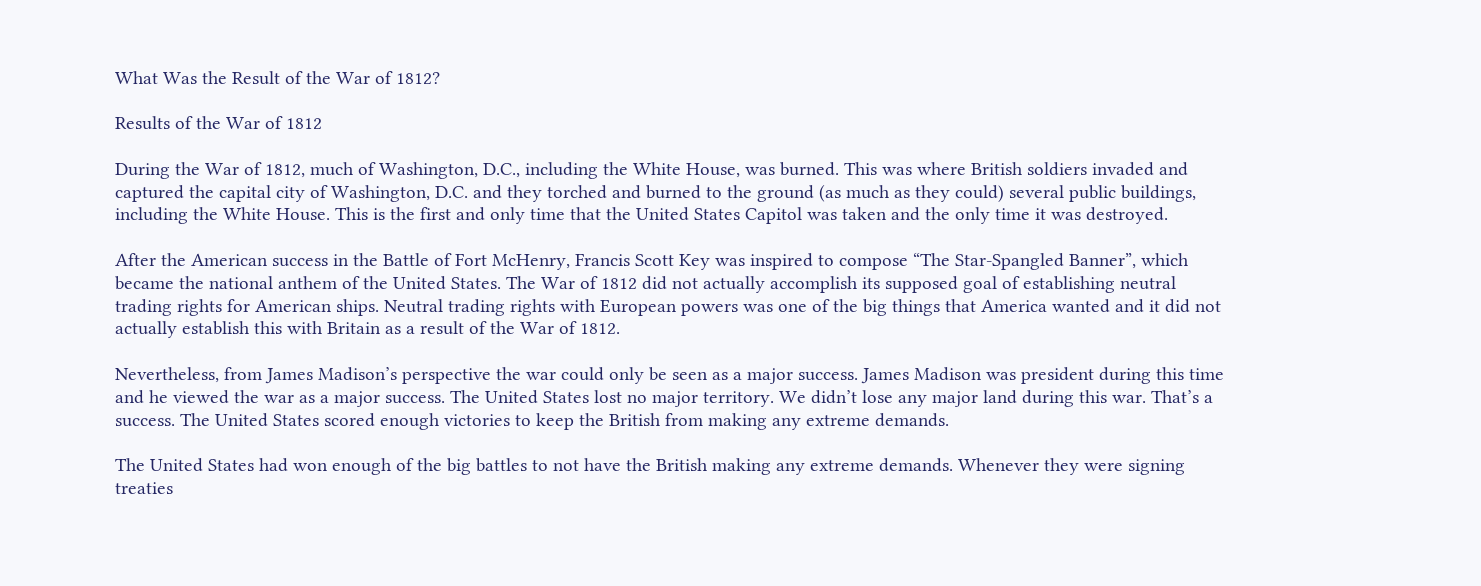What Was the Result of the War of 1812?

Results of the War of 1812

During the War of 1812, much of Washington, D.C., including the White House, was burned. This was where British soldiers invaded and captured the capital city of Washington, D.C. and they torched and burned to the ground (as much as they could) several public buildings, including the White House. This is the first and only time that the United States Capitol was taken and the only time it was destroyed.

After the American success in the Battle of Fort McHenry, Francis Scott Key was inspired to compose “The Star-Spangled Banner”, which became the national anthem of the United States. The War of 1812 did not actually accomplish its supposed goal of establishing neutral trading rights for American ships. Neutral trading rights with European powers was one of the big things that America wanted and it did not actually establish this with Britain as a result of the War of 1812.

Nevertheless, from James Madison’s perspective the war could only be seen as a major success. James Madison was president during this time and he viewed the war as a major success. The United States lost no major territory. We didn’t lose any major land during this war. That’s a success. The United States scored enough victories to keep the British from making any extreme demands.

The United States had won enough of the big battles to not have the British making any extreme demands. Whenever they were signing treaties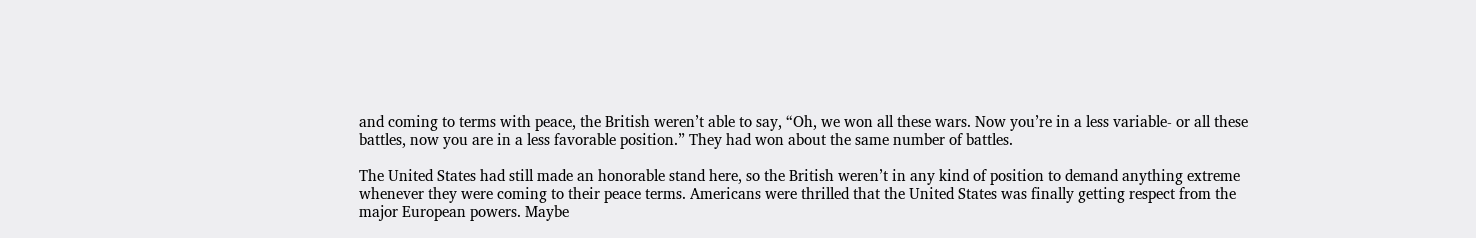and coming to terms with peace, the British weren’t able to say, “Oh, we won all these wars. Now you’re in a less variable- or all these battles, now you are in a less favorable position.” They had won about the same number of battles.

The United States had still made an honorable stand here, so the British weren’t in any kind of position to demand anything extreme whenever they were coming to their peace terms. Americans were thrilled that the United States was finally getting respect from the major European powers. Maybe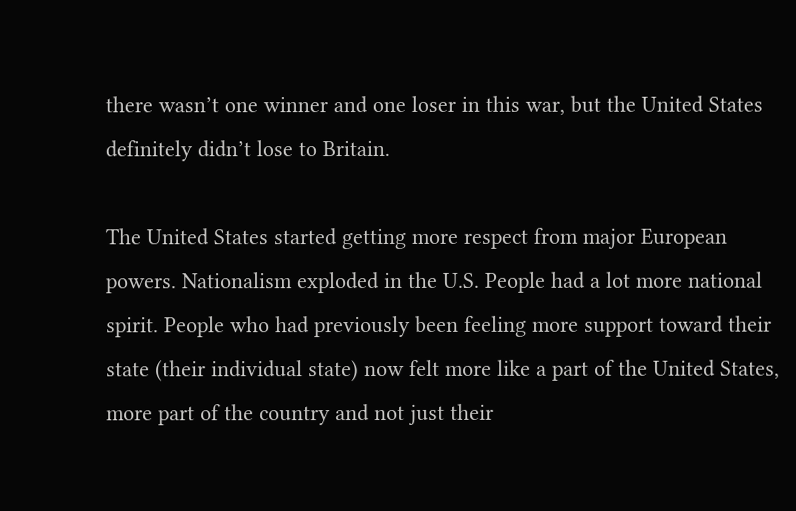there wasn’t one winner and one loser in this war, but the United States definitely didn’t lose to Britain.

The United States started getting more respect from major European powers. Nationalism exploded in the U.S. People had a lot more national spirit. People who had previously been feeling more support toward their state (their individual state) now felt more like a part of the United States, more part of the country and not just their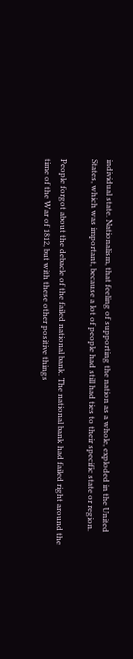individual state. Nationalism, that feeling of supporting the nation as a whole, exploded in the United States, which was important, because a lot of people had still had ties to their specific state or region.

People forgot about the debacle of the failed national bank. The national bank had failed right around the time of the War of 1812, but with these other positive things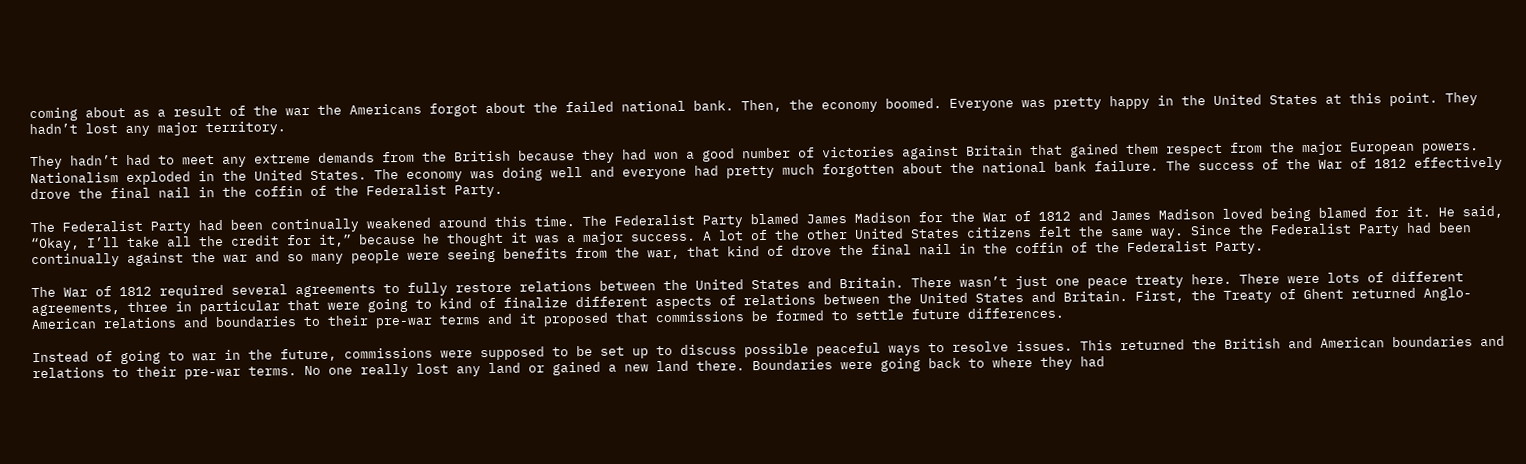coming about as a result of the war the Americans forgot about the failed national bank. Then, the economy boomed. Everyone was pretty happy in the United States at this point. They hadn’t lost any major territory.

They hadn’t had to meet any extreme demands from the British because they had won a good number of victories against Britain that gained them respect from the major European powers. Nationalism exploded in the United States. The economy was doing well and everyone had pretty much forgotten about the national bank failure. The success of the War of 1812 effectively drove the final nail in the coffin of the Federalist Party.

The Federalist Party had been continually weakened around this time. The Federalist Party blamed James Madison for the War of 1812 and James Madison loved being blamed for it. He said, “Okay, I’ll take all the credit for it,” because he thought it was a major success. A lot of the other United States citizens felt the same way. Since the Federalist Party had been continually against the war and so many people were seeing benefits from the war, that kind of drove the final nail in the coffin of the Federalist Party.

The War of 1812 required several agreements to fully restore relations between the United States and Britain. There wasn’t just one peace treaty here. There were lots of different agreements, three in particular that were going to kind of finalize different aspects of relations between the United States and Britain. First, the Treaty of Ghent returned Anglo-American relations and boundaries to their pre-war terms and it proposed that commissions be formed to settle future differences.

Instead of going to war in the future, commissions were supposed to be set up to discuss possible peaceful ways to resolve issues. This returned the British and American boundaries and relations to their pre-war terms. No one really lost any land or gained a new land there. Boundaries were going back to where they had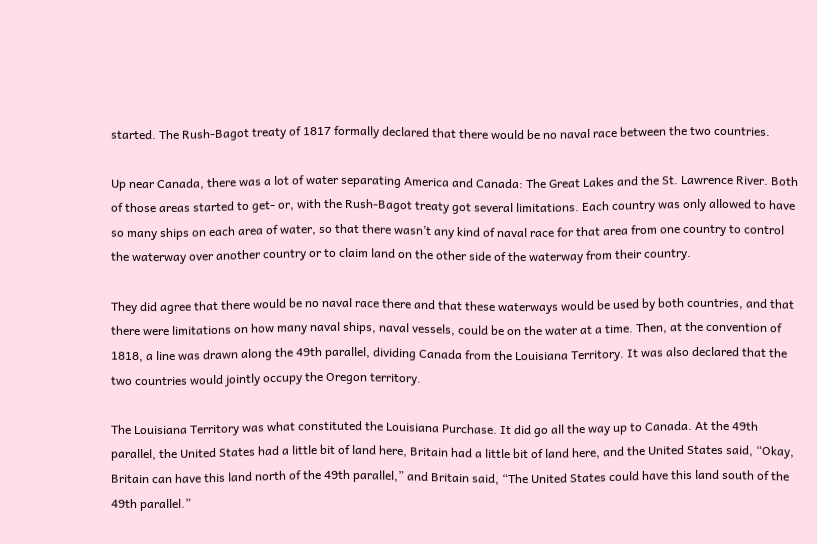started. The Rush-Bagot treaty of 1817 formally declared that there would be no naval race between the two countries.

Up near Canada, there was a lot of water separating America and Canada: The Great Lakes and the St. Lawrence River. Both of those areas started to get- or, with the Rush-Bagot treaty got several limitations. Each country was only allowed to have so many ships on each area of water, so that there wasn’t any kind of naval race for that area from one country to control the waterway over another country or to claim land on the other side of the waterway from their country.

They did agree that there would be no naval race there and that these waterways would be used by both countries, and that there were limitations on how many naval ships, naval vessels, could be on the water at a time. Then, at the convention of 1818, a line was drawn along the 49th parallel, dividing Canada from the Louisiana Territory. It was also declared that the two countries would jointly occupy the Oregon territory.

The Louisiana Territory was what constituted the Louisiana Purchase. It did go all the way up to Canada. At the 49th parallel, the United States had a little bit of land here, Britain had a little bit of land here, and the United States said, “Okay, Britain can have this land north of the 49th parallel,” and Britain said, “The United States could have this land south of the 49th parallel.”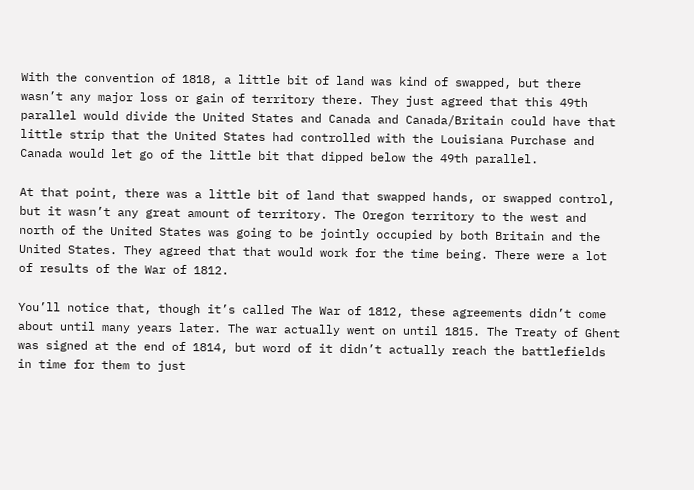With the convention of 1818, a little bit of land was kind of swapped, but there wasn’t any major loss or gain of territory there. They just agreed that this 49th parallel would divide the United States and Canada and Canada/Britain could have that little strip that the United States had controlled with the Louisiana Purchase and Canada would let go of the little bit that dipped below the 49th parallel.

At that point, there was a little bit of land that swapped hands, or swapped control, but it wasn’t any great amount of territory. The Oregon territory to the west and north of the United States was going to be jointly occupied by both Britain and the United States. They agreed that that would work for the time being. There were a lot of results of the War of 1812.

You’ll notice that, though it’s called The War of 1812, these agreements didn’t come about until many years later. The war actually went on until 1815. The Treaty of Ghent was signed at the end of 1814, but word of it didn’t actually reach the battlefields in time for them to just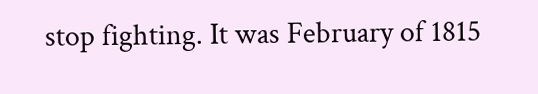stop fighting. It was February of 1815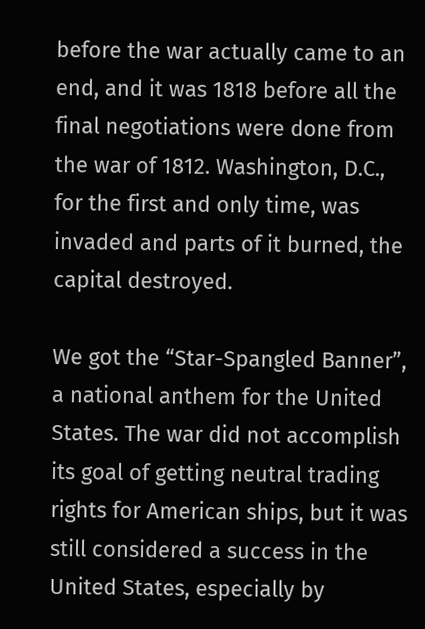before the war actually came to an end, and it was 1818 before all the final negotiations were done from the war of 1812. Washington, D.C., for the first and only time, was invaded and parts of it burned, the capital destroyed.

We got the “Star-Spangled Banner”, a national anthem for the United States. The war did not accomplish its goal of getting neutral trading rights for American ships, but it was still considered a success in the United States, especially by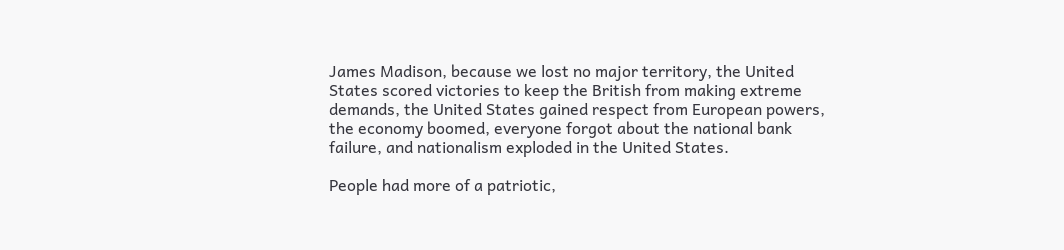James Madison, because we lost no major territory, the United States scored victories to keep the British from making extreme demands, the United States gained respect from European powers, the economy boomed, everyone forgot about the national bank failure, and nationalism exploded in the United States.

People had more of a patriotic,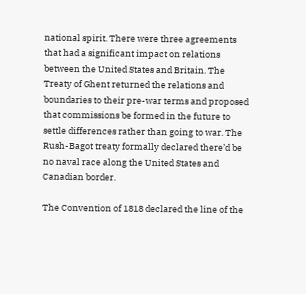national spirit. There were three agreements that had a significant impact on relations between the United States and Britain. The Treaty of Ghent returned the relations and boundaries to their pre-war terms and proposed that commissions be formed in the future to settle differences rather than going to war. The Rush-Bagot treaty formally declared there’d be no naval race along the United States and Canadian border.

The Convention of 1818 declared the line of the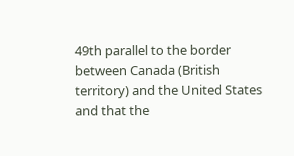49th parallel to the border between Canada (British territory) and the United States and that the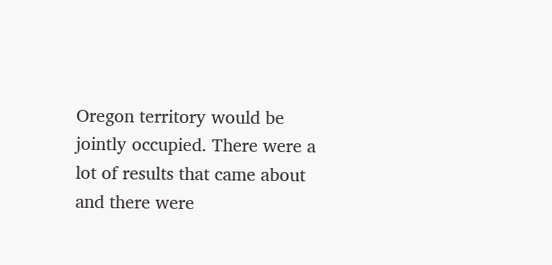Oregon territory would be jointly occupied. There were a lot of results that came about and there were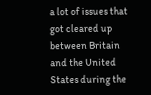a lot of issues that got cleared up between Britain and the United States during the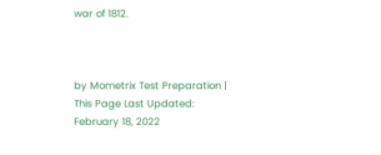war of 1812.



by Mometrix Test Preparation | This Page Last Updated: February 18, 2022